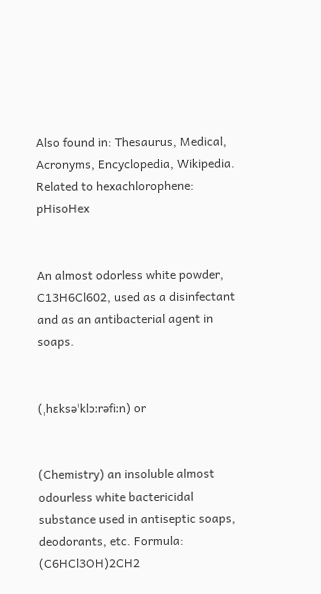Also found in: Thesaurus, Medical, Acronyms, Encyclopedia, Wikipedia.
Related to hexachlorophene: pHisoHex


An almost odorless white powder, C13H6Cl602, used as a disinfectant and as an antibacterial agent in soaps.


(ˌhɛksəˈklɔːrəfiːn) or


(Chemistry) an insoluble almost odourless white bactericidal substance used in antiseptic soaps, deodorants, etc. Formula: (C6HCl3OH)2CH2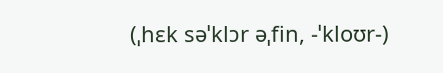(ˌhɛk səˈklɔr əˌfin, -ˈkloʊr-)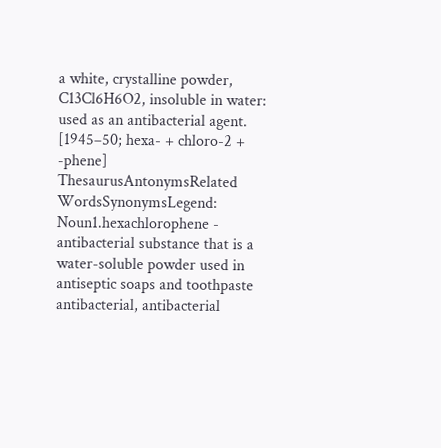a white, crystalline powder, C13Cl6H6O2, insoluble in water: used as an antibacterial agent.
[1945–50; hexa- + chloro-2 + -phene]
ThesaurusAntonymsRelated WordsSynonymsLegend:
Noun1.hexachlorophene - antibacterial substance that is a water-soluble powder used in antiseptic soaps and toothpaste
antibacterial, antibacterial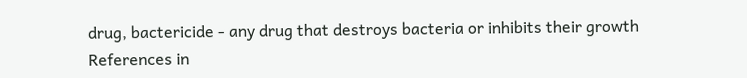drug, bactericide - any drug that destroys bacteria or inhibits their growth
References in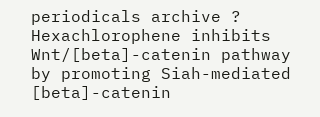periodicals archive ?
Hexachlorophene inhibits Wnt/[beta]-catenin pathway by promoting Siah-mediated [beta]-catenin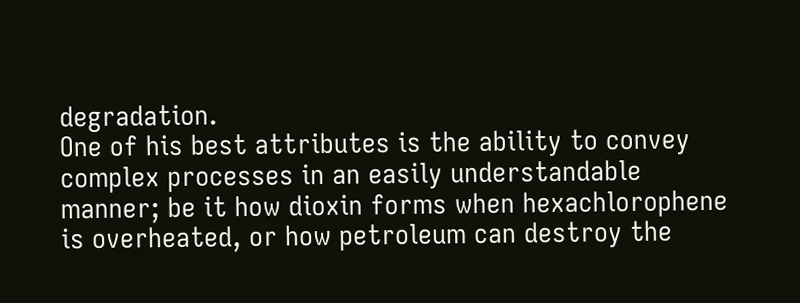degradation.
One of his best attributes is the ability to convey complex processes in an easily understandable manner; be it how dioxin forms when hexachlorophene is overheated, or how petroleum can destroy the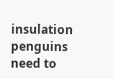insulation penguins need to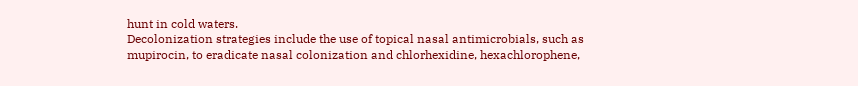hunt in cold waters.
Decolonization strategies include the use of topical nasal antimicrobials, such as mupirocin, to eradicate nasal colonization and chlorhexidine, hexachlorophene,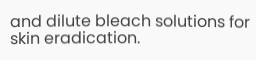and dilute bleach solutions for skin eradication.